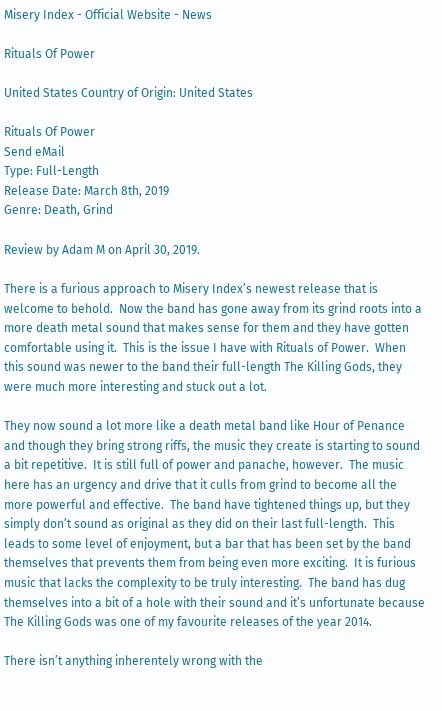Misery Index - Official Website - News

Rituals Of Power

United States Country of Origin: United States

Rituals Of Power
Send eMail
Type: Full-Length
Release Date: March 8th, 2019
Genre: Death, Grind

Review by Adam M on April 30, 2019.

There is a furious approach to Misery Index’s newest release that is welcome to behold.  Now the band has gone away from its grind roots into a more death metal sound that makes sense for them and they have gotten comfortable using it.  This is the issue I have with Rituals of Power.  When this sound was newer to the band their full-length The Killing Gods, they were much more interesting and stuck out a lot.

They now sound a lot more like a death metal band like Hour of Penance and though they bring strong riffs, the music they create is starting to sound a bit repetitive.  It is still full of power and panache, however.  The music here has an urgency and drive that it culls from grind to become all the more powerful and effective.  The band have tightened things up, but they simply don’t sound as original as they did on their last full-length.  This leads to some level of enjoyment, but a bar that has been set by the band themselves that prevents them from being even more exciting.  It is furious music that lacks the complexity to be truly interesting.  The band has dug themselves into a bit of a hole with their sound and it’s unfortunate because The Killing Gods was one of my favourite releases of the year 2014.

There isn’t anything inherentely wrong with the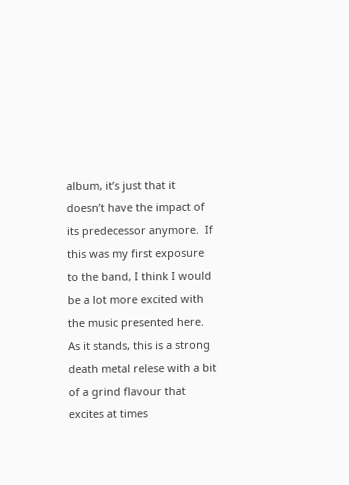album, it’s just that it doesn’t have the impact of its predecessor anymore.  If this was my first exposure to the band, I think I would be a lot more excited with the music presented here.  As it stands, this is a strong death metal relese with a bit of a grind flavour that excites at times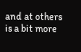and at others is a bit more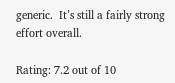generic.  It’s still a fairly strong effort overall.

Rating: 7.2 out of 10